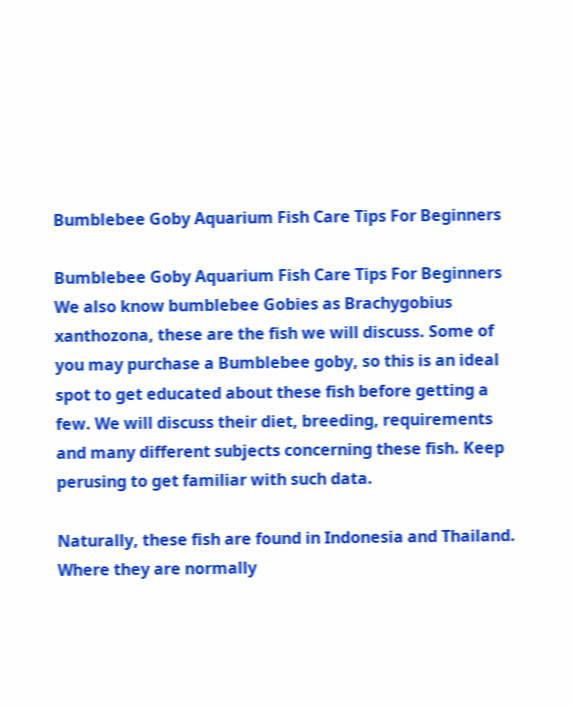Bumblebee Goby Aquarium Fish Care Tips For Beginners

Bumblebee Goby Aquarium Fish Care Tips For Beginners
We also know bumblebee Gobies as Brachygobius xanthozona, these are the fish we will discuss. Some of you may purchase a Bumblebee goby, so this is an ideal spot to get educated about these fish before getting a few. We will discuss their diet, breeding, requirements and many different subjects concerning these fish. Keep perusing to get familiar with such data.

Naturally, these fish are found in Indonesia and Thailand. Where they are normally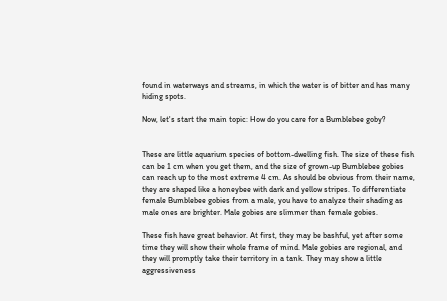found in waterways and streams, in which the water is of bitter and has many hiding spots.

Now, let's start the main topic: How do you care for a Bumblebee goby?


These are little aquarium species of bottom-dwelling fish. The size of these fish can be 1 cm when you get them, and the size of grown-up Bumblebee gobies can reach up to the most extreme 4 cm. As should be obvious from their name, they are shaped like a honeybee with dark and yellow stripes. To differentiate female Bumblebee gobies from a male, you have to analyze their shading as male ones are brighter. Male gobies are slimmer than female gobies.

These fish have great behavior. At first, they may be bashful, yet after some time they will show their whole frame of mind. Male gobies are regional, and they will promptly take their territory in a tank. They may show a little aggressiveness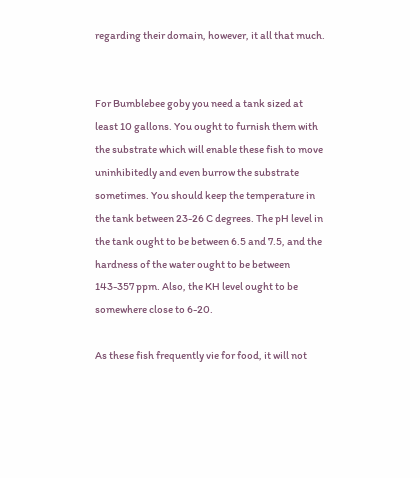regarding their domain, however, it all that much.


For Bumblebee goby you need a tank sized at least 10 gallons. You ought to furnish them with the substrate which will enable these fish to move uninhibitedly and even burrow the substrate sometimes. You should keep the temperature in the tank between 23-26 C degrees. The pH level in the tank ought to be between 6.5 and 7.5, and the hardness of the water ought to be between 143-357 ppm. Also, the KH level ought to be somewhere close to 6-20.

As these fish frequently vie for food, it will not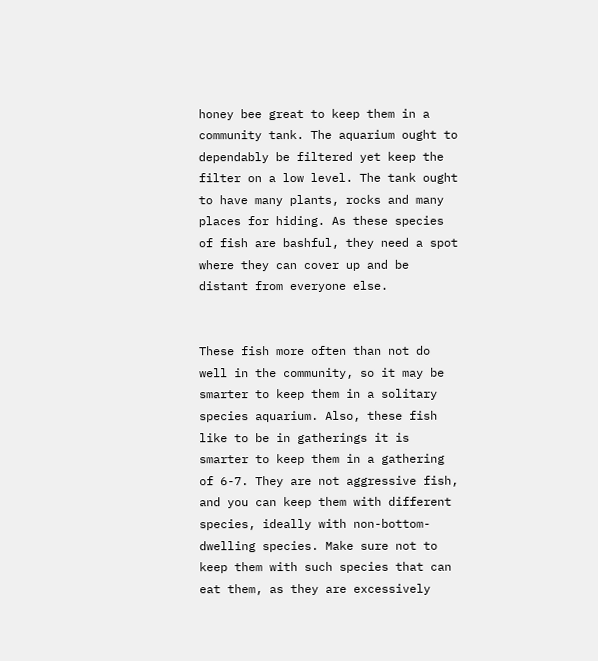honey bee great to keep them in a community tank. The aquarium ought to dependably be filtered yet keep the filter on a low level. The tank ought to have many plants, rocks and many places for hiding. As these species of fish are bashful, they need a spot where they can cover up and be distant from everyone else.


These fish more often than not do well in the community, so it may be smarter to keep them in a solitary species aquarium. Also, these fish like to be in gatherings it is smarter to keep them in a gathering of 6-7. They are not aggressive fish, and you can keep them with different species, ideally with non-bottom-dwelling species. Make sure not to keep them with such species that can eat them, as they are excessively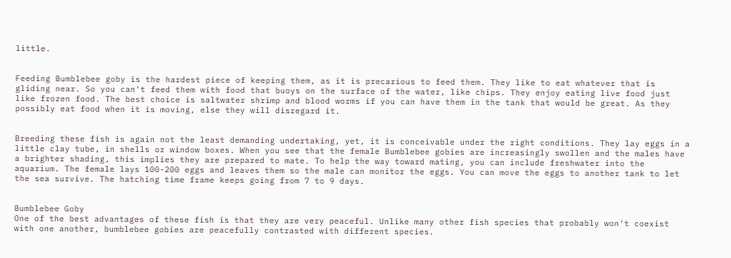little.


Feeding Bumblebee goby is the hardest piece of keeping them, as it is precarious to feed them. They like to eat whatever that is gliding near. So you can't feed them with food that buoys on the surface of the water, like chips. They enjoy eating live food just like frozen food. The best choice is saltwater shrimp and blood worms if you can have them in the tank that would be great. As they possibly eat food when it is moving, else they will disregard it.


Breeding these fish is again not the least demanding undertaking, yet, it is conceivable under the right conditions. They lay eggs in a little clay tube, in shells or window boxes. When you see that the female Bumblebee gobies are increasingly swollen and the males have a brighter shading, this implies they are prepared to mate. To help the way toward mating, you can include freshwater into the aquarium. The female lays 100-200 eggs and leaves them so the male can monitor the eggs. You can move the eggs to another tank to let the sea survive. The hatching time frame keeps going from 7 to 9 days.


Bumblebee Goby
One of the best advantages of these fish is that they are very peaceful. Unlike many other fish species that probably won't coexist with one another, bumblebee gobies are peacefully contrasted with different species.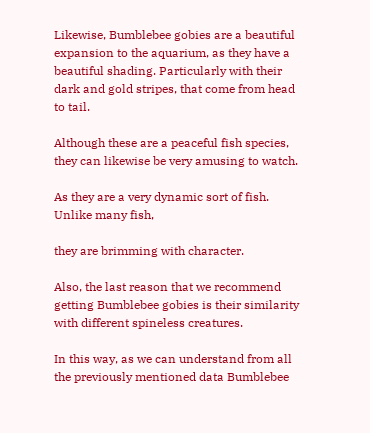Likewise, Bumblebee gobies are a beautiful expansion to the aquarium, as they have a beautiful shading. Particularly with their dark and gold stripes, that come from head to tail.

Although these are a peaceful fish species, they can likewise be very amusing to watch.

As they are a very dynamic sort of fish. Unlike many fish,

they are brimming with character.

Also, the last reason that we recommend getting Bumblebee gobies is their similarity with different spineless creatures.

In this way, as we can understand from all the previously mentioned data Bumblebee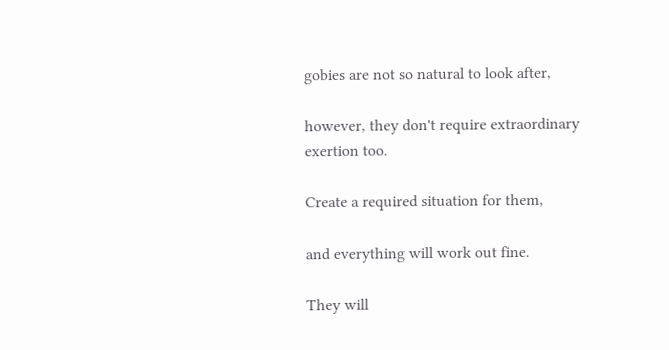gobies are not so natural to look after,

however, they don't require extraordinary exertion too.

Create a required situation for them,

and everything will work out fine.

They will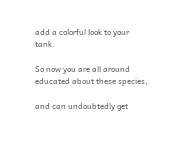add a colorful look to your tank.

So now you are all around educated about these species,

and can undoubtedly get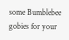some Bumblebee gobies for your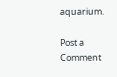aquarium.

Post a Comment